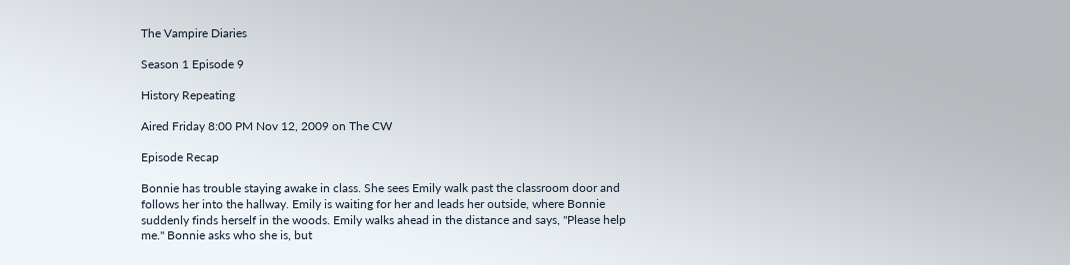The Vampire Diaries

Season 1 Episode 9

History Repeating

Aired Friday 8:00 PM Nov 12, 2009 on The CW

Episode Recap

Bonnie has trouble staying awake in class. She sees Emily walk past the classroom door and follows her into the hallway. Emily is waiting for her and leads her outside, where Bonnie suddenly finds herself in the woods. Emily walks ahead in the distance and says, "Please help me." Bonnie asks who she is, but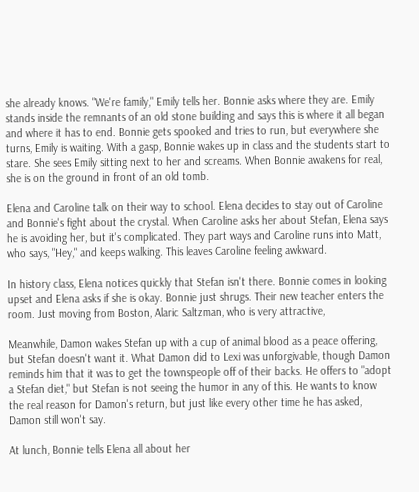she already knows. "We're family," Emily tells her. Bonnie asks where they are. Emily stands inside the remnants of an old stone building and says this is where it all began and where it has to end. Bonnie gets spooked and tries to run, but everywhere she turns, Emily is waiting. With a gasp, Bonnie wakes up in class and the students start to stare. She sees Emily sitting next to her and screams. When Bonnie awakens for real, she is on the ground in front of an old tomb.

Elena and Caroline talk on their way to school. Elena decides to stay out of Caroline and Bonnie's fight about the crystal. When Caroline asks her about Stefan, Elena says he is avoiding her, but it's complicated. They part ways and Caroline runs into Matt, who says, "Hey," and keeps walking. This leaves Caroline feeling awkward.

In history class, Elena notices quickly that Stefan isn't there. Bonnie comes in looking upset and Elena asks if she is okay. Bonnie just shrugs. Their new teacher enters the room. Just moving from Boston, Alaric Saltzman, who is very attractive,

Meanwhile, Damon wakes Stefan up with a cup of animal blood as a peace offering, but Stefan doesn't want it. What Damon did to Lexi was unforgivable, though Damon reminds him that it was to get the townspeople off of their backs. He offers to "adopt a Stefan diet," but Stefan is not seeing the humor in any of this. He wants to know the real reason for Damon's return, but just like every other time he has asked, Damon still won't say.

At lunch, Bonnie tells Elena all about her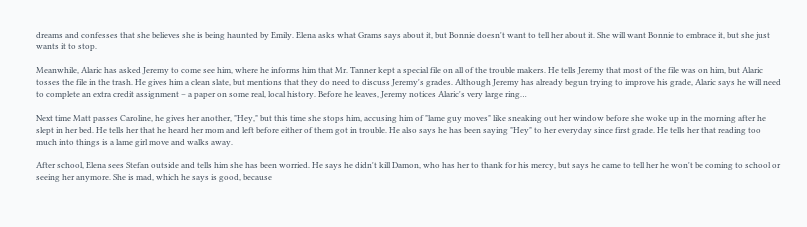dreams and confesses that she believes she is being haunted by Emily. Elena asks what Grams says about it, but Bonnie doesn't want to tell her about it. She will want Bonnie to embrace it, but she just wants it to stop.

Meanwhile, Alaric has asked Jeremy to come see him, where he informs him that Mr. Tanner kept a special file on all of the trouble makers. He tells Jeremy that most of the file was on him, but Alaric tosses the file in the trash. He gives him a clean slate, but mentions that they do need to discuss Jeremy's grades. Although Jeremy has already begun trying to improve his grade, Alaric says he will need to complete an extra credit assignment – a paper on some real, local history. Before he leaves, Jeremy notices Alaric's very large ring…

Next time Matt passes Caroline, he gives her another, "Hey," but this time she stops him, accusing him of "lame guy moves" like sneaking out her window before she woke up in the morning after he slept in her bed. He tells her that he heard her mom and left before either of them got in trouble. He also says he has been saying "Hey" to her everyday since first grade. He tells her that reading too much into things is a lame girl move and walks away.

After school, Elena sees Stefan outside and tells him she has been worried. He says he didn't kill Damon, who has her to thank for his mercy, but says he came to tell her he won't be coming to school or seeing her anymore. She is mad, which he says is good, because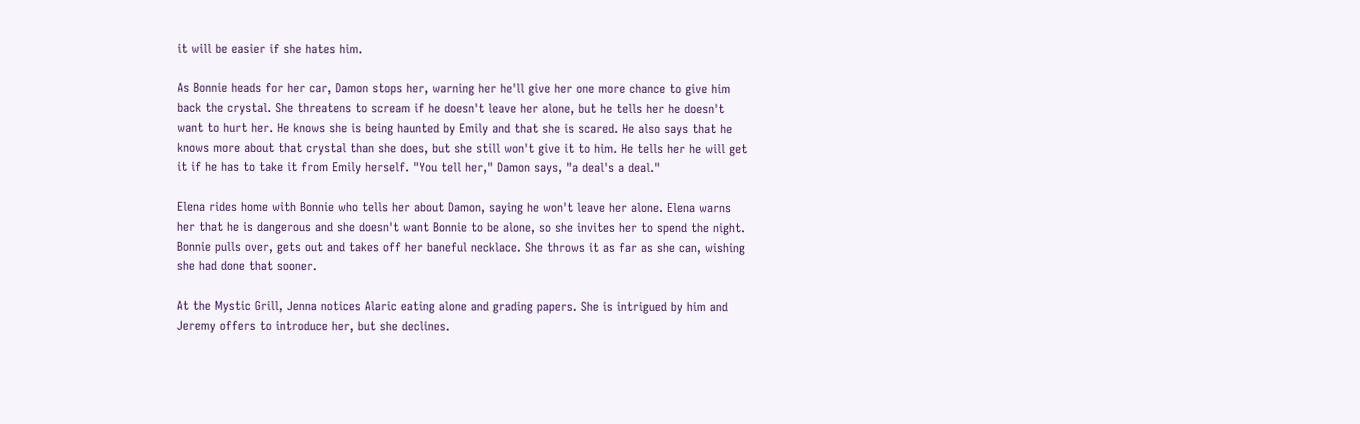it will be easier if she hates him.

As Bonnie heads for her car, Damon stops her, warning her he'll give her one more chance to give him back the crystal. She threatens to scream if he doesn't leave her alone, but he tells her he doesn't want to hurt her. He knows she is being haunted by Emily and that she is scared. He also says that he knows more about that crystal than she does, but she still won't give it to him. He tells her he will get it if he has to take it from Emily herself. "You tell her," Damon says, "a deal's a deal."

Elena rides home with Bonnie who tells her about Damon, saying he won't leave her alone. Elena warns her that he is dangerous and she doesn't want Bonnie to be alone, so she invites her to spend the night. Bonnie pulls over, gets out and takes off her baneful necklace. She throws it as far as she can, wishing she had done that sooner.

At the Mystic Grill, Jenna notices Alaric eating alone and grading papers. She is intrigued by him and Jeremy offers to introduce her, but she declines.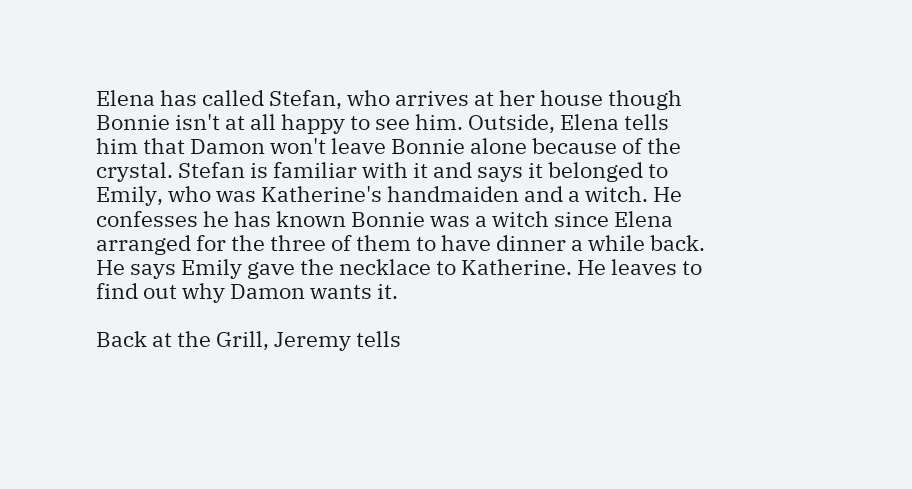Elena has called Stefan, who arrives at her house though Bonnie isn't at all happy to see him. Outside, Elena tells him that Damon won't leave Bonnie alone because of the crystal. Stefan is familiar with it and says it belonged to Emily, who was Katherine's handmaiden and a witch. He confesses he has known Bonnie was a witch since Elena arranged for the three of them to have dinner a while back. He says Emily gave the necklace to Katherine. He leaves to find out why Damon wants it.

Back at the Grill, Jeremy tells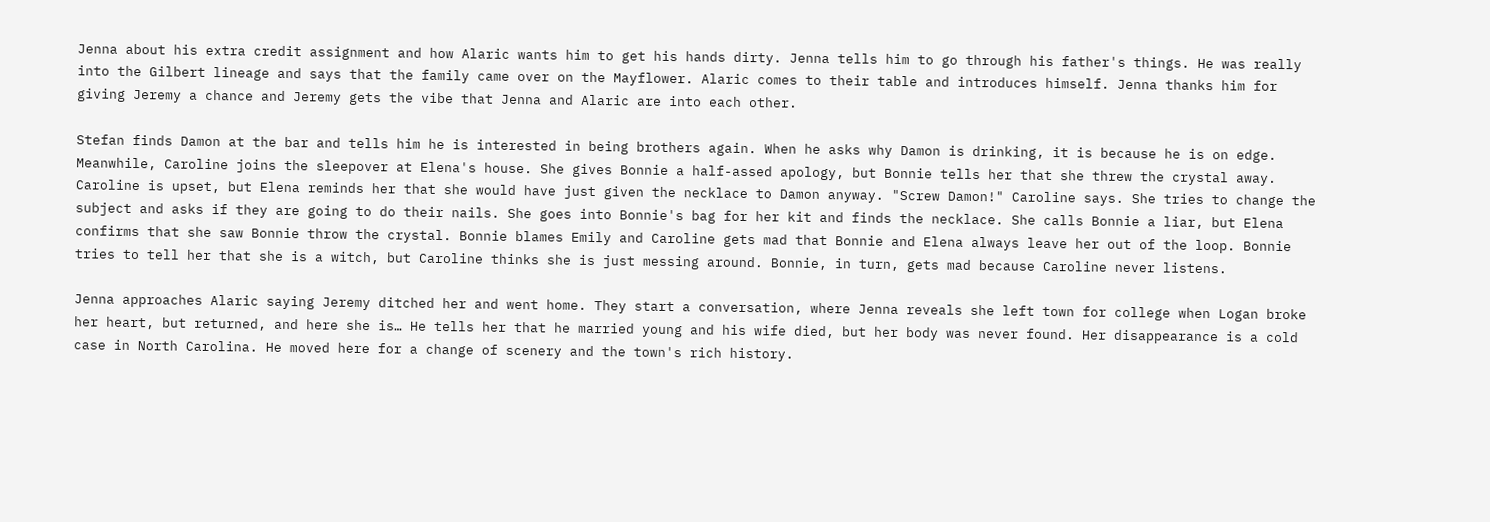Jenna about his extra credit assignment and how Alaric wants him to get his hands dirty. Jenna tells him to go through his father's things. He was really into the Gilbert lineage and says that the family came over on the Mayflower. Alaric comes to their table and introduces himself. Jenna thanks him for giving Jeremy a chance and Jeremy gets the vibe that Jenna and Alaric are into each other.

Stefan finds Damon at the bar and tells him he is interested in being brothers again. When he asks why Damon is drinking, it is because he is on edge. Meanwhile, Caroline joins the sleepover at Elena's house. She gives Bonnie a half-assed apology, but Bonnie tells her that she threw the crystal away. Caroline is upset, but Elena reminds her that she would have just given the necklace to Damon anyway. "Screw Damon!" Caroline says. She tries to change the subject and asks if they are going to do their nails. She goes into Bonnie's bag for her kit and finds the necklace. She calls Bonnie a liar, but Elena confirms that she saw Bonnie throw the crystal. Bonnie blames Emily and Caroline gets mad that Bonnie and Elena always leave her out of the loop. Bonnie tries to tell her that she is a witch, but Caroline thinks she is just messing around. Bonnie, in turn, gets mad because Caroline never listens.

Jenna approaches Alaric saying Jeremy ditched her and went home. They start a conversation, where Jenna reveals she left town for college when Logan broke her heart, but returned, and here she is… He tells her that he married young and his wife died, but her body was never found. Her disappearance is a cold case in North Carolina. He moved here for a change of scenery and the town's rich history.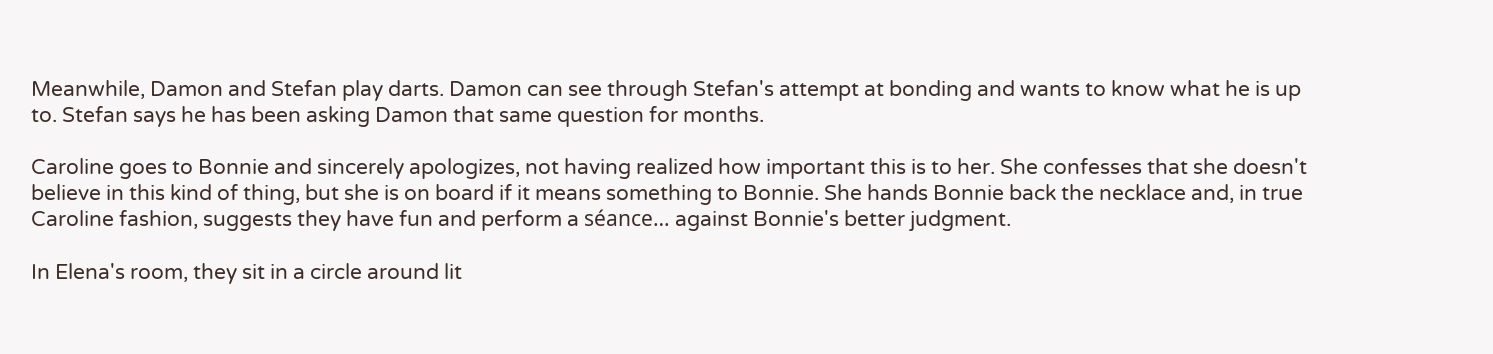Meanwhile, Damon and Stefan play darts. Damon can see through Stefan's attempt at bonding and wants to know what he is up to. Stefan says he has been asking Damon that same question for months.

Caroline goes to Bonnie and sincerely apologizes, not having realized how important this is to her. She confesses that she doesn't believe in this kind of thing, but she is on board if it means something to Bonnie. She hands Bonnie back the necklace and, in true Caroline fashion, suggests they have fun and perform a séance… against Bonnie's better judgment.

In Elena's room, they sit in a circle around lit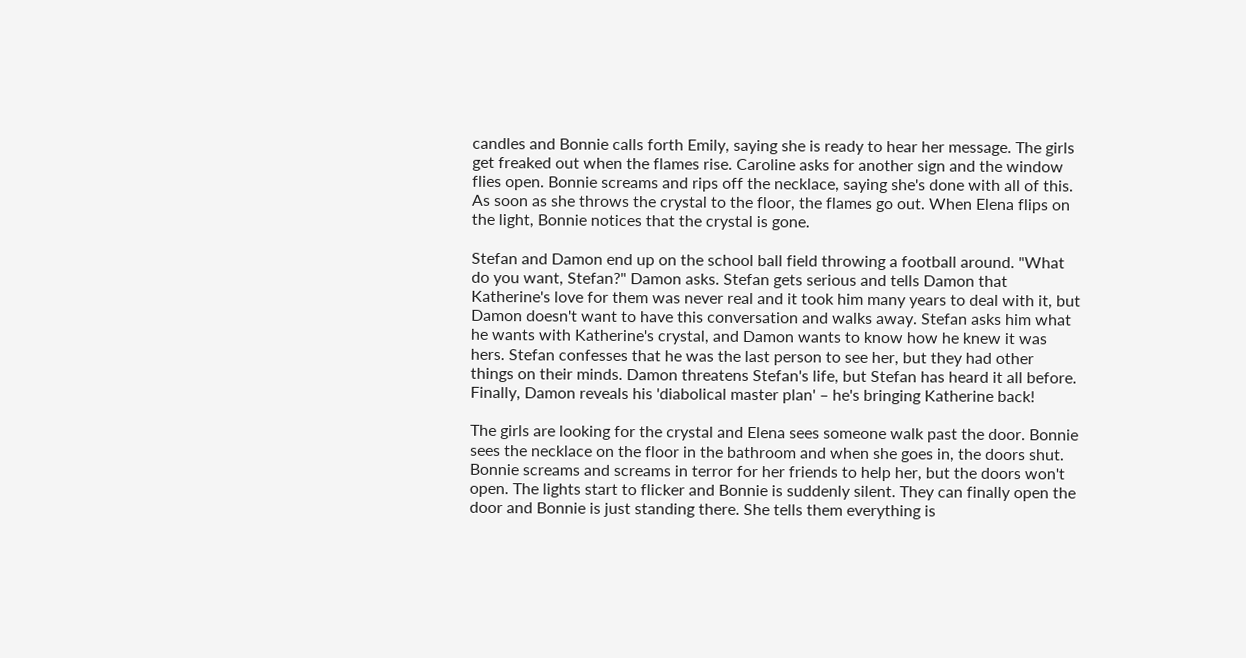candles and Bonnie calls forth Emily, saying she is ready to hear her message. The girls get freaked out when the flames rise. Caroline asks for another sign and the window flies open. Bonnie screams and rips off the necklace, saying she's done with all of this. As soon as she throws the crystal to the floor, the flames go out. When Elena flips on the light, Bonnie notices that the crystal is gone.

Stefan and Damon end up on the school ball field throwing a football around. "What do you want, Stefan?" Damon asks. Stefan gets serious and tells Damon that Katherine's love for them was never real and it took him many years to deal with it, but Damon doesn't want to have this conversation and walks away. Stefan asks him what he wants with Katherine's crystal, and Damon wants to know how he knew it was hers. Stefan confesses that he was the last person to see her, but they had other things on their minds. Damon threatens Stefan's life, but Stefan has heard it all before. Finally, Damon reveals his 'diabolical master plan' – he's bringing Katherine back!

The girls are looking for the crystal and Elena sees someone walk past the door. Bonnie sees the necklace on the floor in the bathroom and when she goes in, the doors shut. Bonnie screams and screams in terror for her friends to help her, but the doors won't open. The lights start to flicker and Bonnie is suddenly silent. They can finally open the door and Bonnie is just standing there. She tells them everything is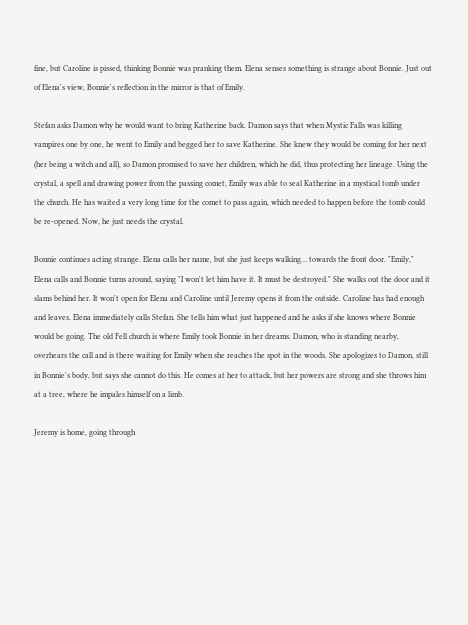fine, but Caroline is pissed, thinking Bonnie was pranking them. Elena senses something is strange about Bonnie. Just out of Elena's view, Bonnie's reflection in the mirror is that of Emily.

Stefan asks Damon why he would want to bring Katherine back. Damon says that when Mystic Falls was killing vampires one by one, he went to Emily and begged her to save Katherine. She knew they would be coming for her next (her being a witch and all), so Damon promised to save her children, which he did, thus protecting her lineage. Using the crystal, a spell and drawing power from the passing comet, Emily was able to seal Katherine in a mystical tomb under the church. He has waited a very long time for the comet to pass again, which needed to happen before the tomb could be re-opened. Now, he just needs the crystal.

Bonnie continues acting strange. Elena calls her name, but she just keeps walking… towards the front door. "Emily," Elena calls and Bonnie turns around, saying "I won't let him have it. It must be destroyed." She walks out the door and it slams behind her. It won't open for Elena and Caroline until Jeremy opens it from the outside. Caroline has had enough and leaves. Elena immediately calls Stefan. She tells him what just happened and he asks if she knows where Bonnie would be going. The old Fell church is where Emily took Bonnie in her dreams. Damon, who is standing nearby, overhears the call and is there waiting for Emily when she reaches the spot in the woods. She apologizes to Damon, still in Bonnie's body, but says she cannot do this. He comes at her to attack, but her powers are strong and she throws him at a tree, where he impales himself on a limb.

Jeremy is home, going through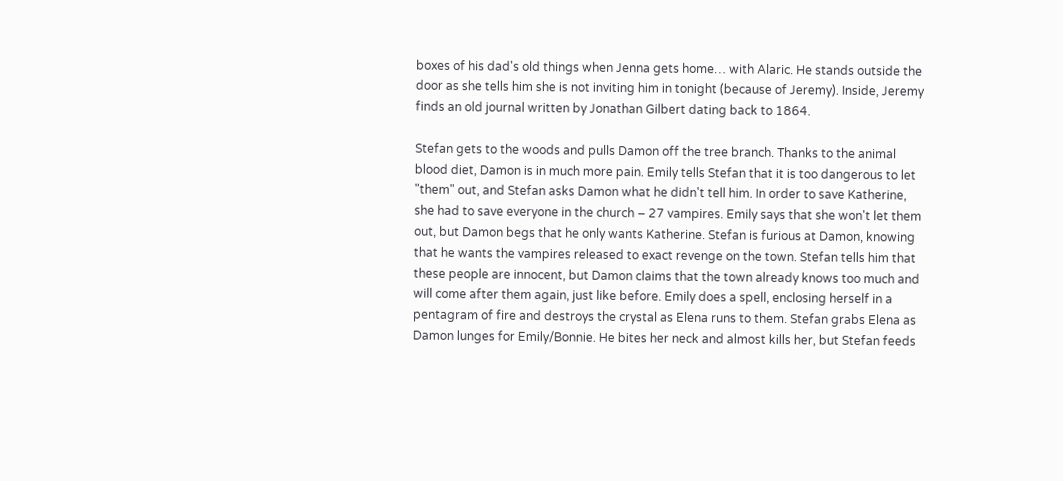boxes of his dad's old things when Jenna gets home… with Alaric. He stands outside the door as she tells him she is not inviting him in tonight (because of Jeremy). Inside, Jeremy finds an old journal written by Jonathan Gilbert dating back to 1864.

Stefan gets to the woods and pulls Damon off the tree branch. Thanks to the animal blood diet, Damon is in much more pain. Emily tells Stefan that it is too dangerous to let "them" out, and Stefan asks Damon what he didn't tell him. In order to save Katherine, she had to save everyone in the church – 27 vampires. Emily says that she won't let them out, but Damon begs that he only wants Katherine. Stefan is furious at Damon, knowing that he wants the vampires released to exact revenge on the town. Stefan tells him that these people are innocent, but Damon claims that the town already knows too much and will come after them again, just like before. Emily does a spell, enclosing herself in a pentagram of fire and destroys the crystal as Elena runs to them. Stefan grabs Elena as Damon lunges for Emily/Bonnie. He bites her neck and almost kills her, but Stefan feeds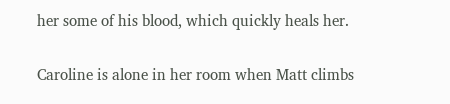her some of his blood, which quickly heals her.

Caroline is alone in her room when Matt climbs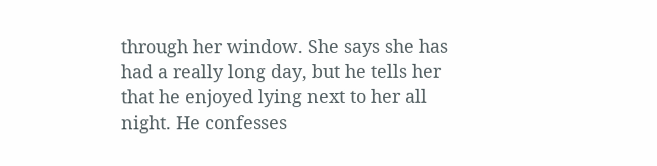through her window. She says she has had a really long day, but he tells her that he enjoyed lying next to her all night. He confesses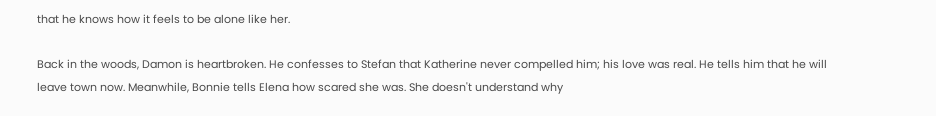that he knows how it feels to be alone like her.

Back in the woods, Damon is heartbroken. He confesses to Stefan that Katherine never compelled him; his love was real. He tells him that he will leave town now. Meanwhile, Bonnie tells Elena how scared she was. She doesn't understand why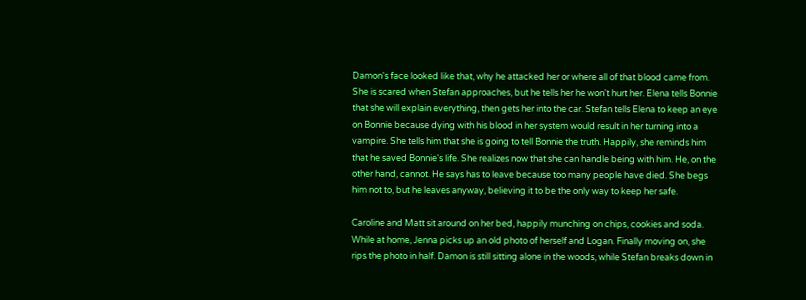Damon's face looked like that, why he attacked her or where all of that blood came from. She is scared when Stefan approaches, but he tells her he won't hurt her. Elena tells Bonnie that she will explain everything, then gets her into the car. Stefan tells Elena to keep an eye on Bonnie because dying with his blood in her system would result in her turning into a vampire. She tells him that she is going to tell Bonnie the truth. Happily, she reminds him that he saved Bonnie's life. She realizes now that she can handle being with him. He, on the other hand, cannot. He says has to leave because too many people have died. She begs him not to, but he leaves anyway, believing it to be the only way to keep her safe.

Caroline and Matt sit around on her bed, happily munching on chips, cookies and soda. While at home, Jenna picks up an old photo of herself and Logan. Finally moving on, she rips the photo in half. Damon is still sitting alone in the woods, while Stefan breaks down in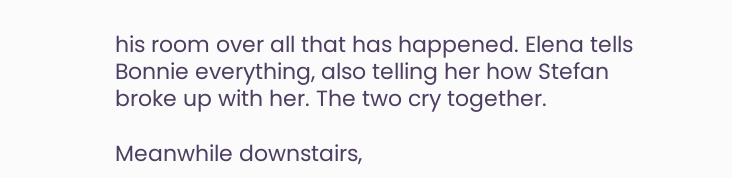his room over all that has happened. Elena tells Bonnie everything, also telling her how Stefan broke up with her. The two cry together.

Meanwhile downstairs,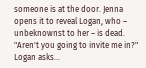someone is at the door. Jenna opens it to reveal Logan, who – unbeknownst to her – is dead. "Aren't you going to invite me in?" Logan asks…